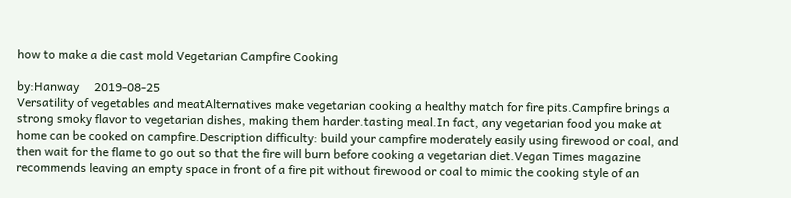how to make a die cast mold Vegetarian Campfire Cooking

by:Hanway     2019-08-25
Versatility of vegetables and meatAlternatives make vegetarian cooking a healthy match for fire pits.Campfire brings a strong smoky flavor to vegetarian dishes, making them harder.tasting meal.In fact, any vegetarian food you make at home can be cooked on campfire.Description difficulty: build your campfire moderately easily using firewood or coal, and then wait for the flame to go out so that the fire will burn before cooking a vegetarian diet.Vegan Times magazine recommends leaving an empty space in front of a fire pit without firewood or coal to mimic the cooking style of an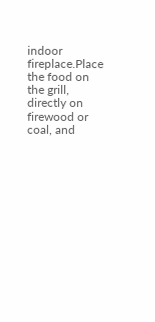indoor fireplace.Place the food on the grill, directly on firewood or coal, and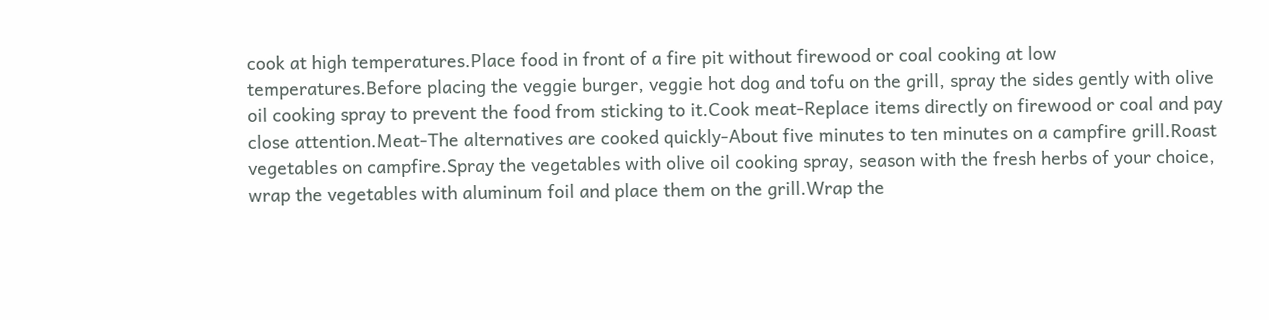cook at high temperatures.Place food in front of a fire pit without firewood or coal cooking at low temperatures.Before placing the veggie burger, veggie hot dog and tofu on the grill, spray the sides gently with olive oil cooking spray to prevent the food from sticking to it.Cook meat-Replace items directly on firewood or coal and pay close attention.Meat-The alternatives are cooked quickly-About five minutes to ten minutes on a campfire grill.Roast vegetables on campfire.Spray the vegetables with olive oil cooking spray, season with the fresh herbs of your choice, wrap the vegetables with aluminum foil and place them on the grill.Wrap the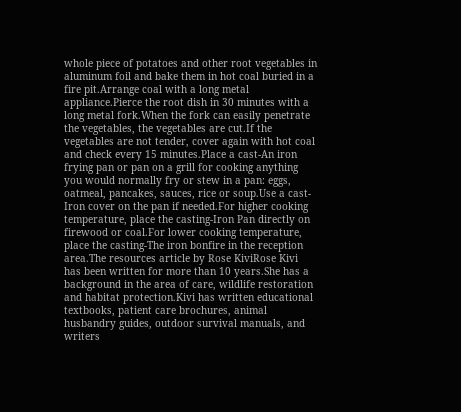whole piece of potatoes and other root vegetables in aluminum foil and bake them in hot coal buried in a fire pit.Arrange coal with a long metal appliance.Pierce the root dish in 30 minutes with a long metal fork.When the fork can easily penetrate the vegetables, the vegetables are cut.If the vegetables are not tender, cover again with hot coal and check every 15 minutes.Place a cast-An iron frying pan or pan on a grill for cooking anything you would normally fry or stew in a pan: eggs, oatmeal, pancakes, sauces, rice or soup.Use a cast-Iron cover on the pan if needed.For higher cooking temperature, place the casting-Iron Pan directly on firewood or coal.For lower cooking temperature, place the casting-The iron bonfire in the reception area.The resources article by Rose KiviRose Kivi has been written for more than 10 years.She has a background in the area of care, wildlife restoration and habitat protection.Kivi has written educational textbooks, patient care brochures, animal husbandry guides, outdoor survival manuals, and writers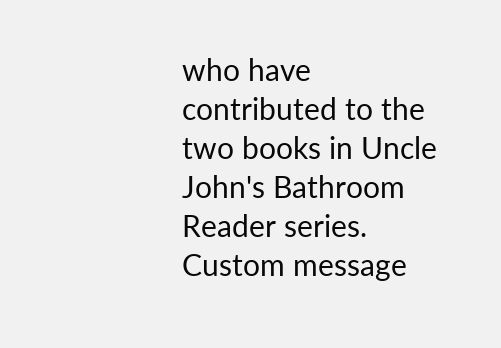who have contributed to the two books in Uncle John's Bathroom Reader series.
Custom message